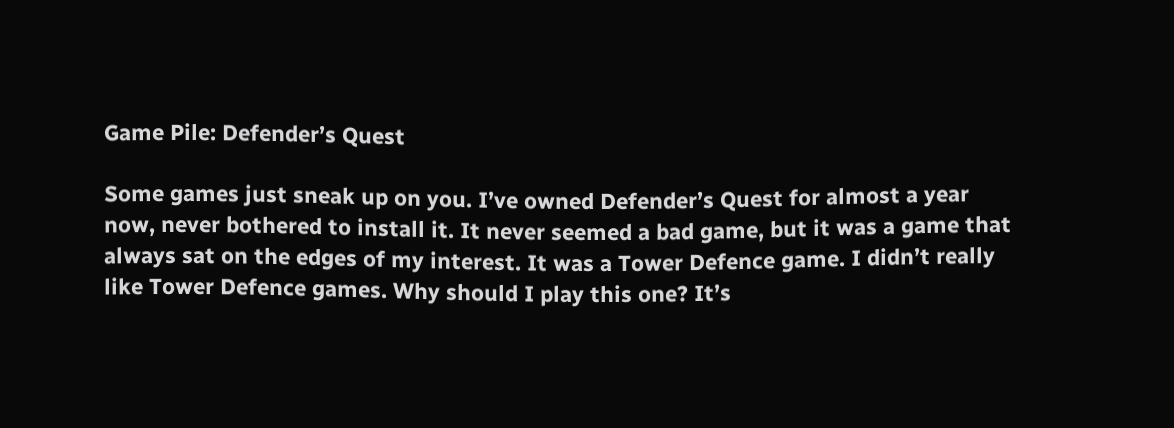Game Pile: Defender’s Quest

Some games just sneak up on you. I’ve owned Defender’s Quest for almost a year now, never bothered to install it. It never seemed a bad game, but it was a game that always sat on the edges of my interest. It was a Tower Defence game. I didn’t really like Tower Defence games. Why should I play this one? It’s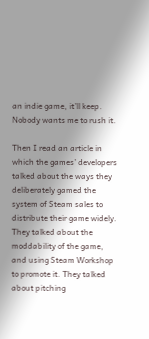an indie game, it’ll keep. Nobody wants me to rush it.

Then I read an article in which the games’ developers talked about the ways they deliberately gamed the system of Steam sales to distribute their game widely. They talked about the moddability of the game, and using Steam Workshop to promote it. They talked about pitching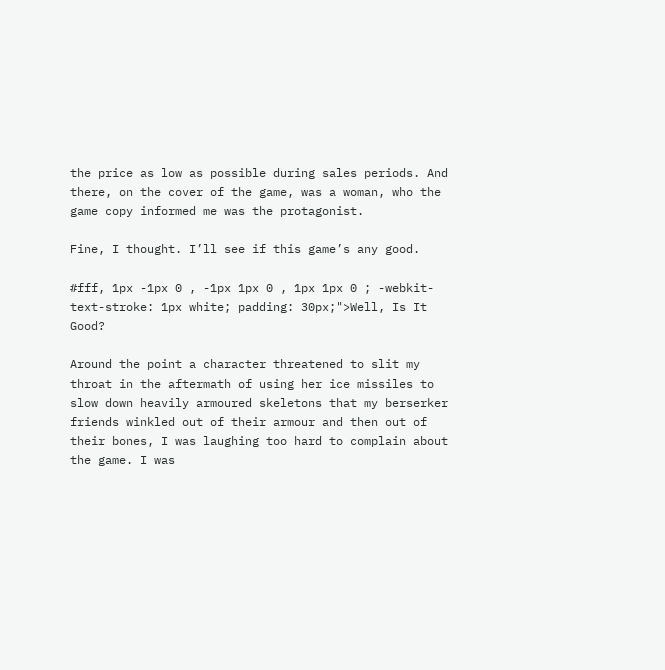the price as low as possible during sales periods. And there, on the cover of the game, was a woman, who the game copy informed me was the protagonist.

Fine, I thought. I’ll see if this game’s any good.

#fff, 1px -1px 0 , -1px 1px 0 , 1px 1px 0 ; -webkit-text-stroke: 1px white; padding: 30px;">Well, Is It Good?

Around the point a character threatened to slit my throat in the aftermath of using her ice missiles to slow down heavily armoured skeletons that my berserker friends winkled out of their armour and then out of their bones, I was laughing too hard to complain about the game. I was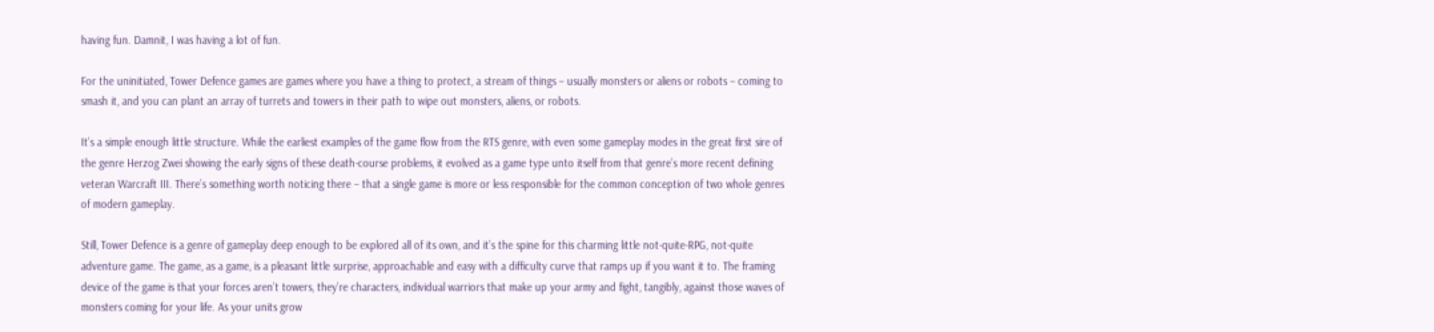having fun. Damnit, I was having a lot of fun.

For the uninitiated, Tower Defence games are games where you have a thing to protect, a stream of things – usually monsters or aliens or robots – coming to smash it, and you can plant an array of turrets and towers in their path to wipe out monsters, aliens, or robots.

It’s a simple enough little structure. While the earliest examples of the game flow from the RTS genre, with even some gameplay modes in the great first sire of the genre Herzog Zwei showing the early signs of these death-course problems, it evolved as a game type unto itself from that genre’s more recent defining veteran Warcraft III. There’s something worth noticing there – that a single game is more or less responsible for the common conception of two whole genres of modern gameplay.

Still, Tower Defence is a genre of gameplay deep enough to be explored all of its own, and it’s the spine for this charming little not-quite-RPG, not-quite adventure game. The game, as a game, is a pleasant little surprise, approachable and easy with a difficulty curve that ramps up if you want it to. The framing device of the game is that your forces aren’t towers, they’re characters, individual warriors that make up your army and fight, tangibly, against those waves of monsters coming for your life. As your units grow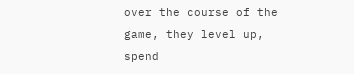over the course of the game, they level up, spend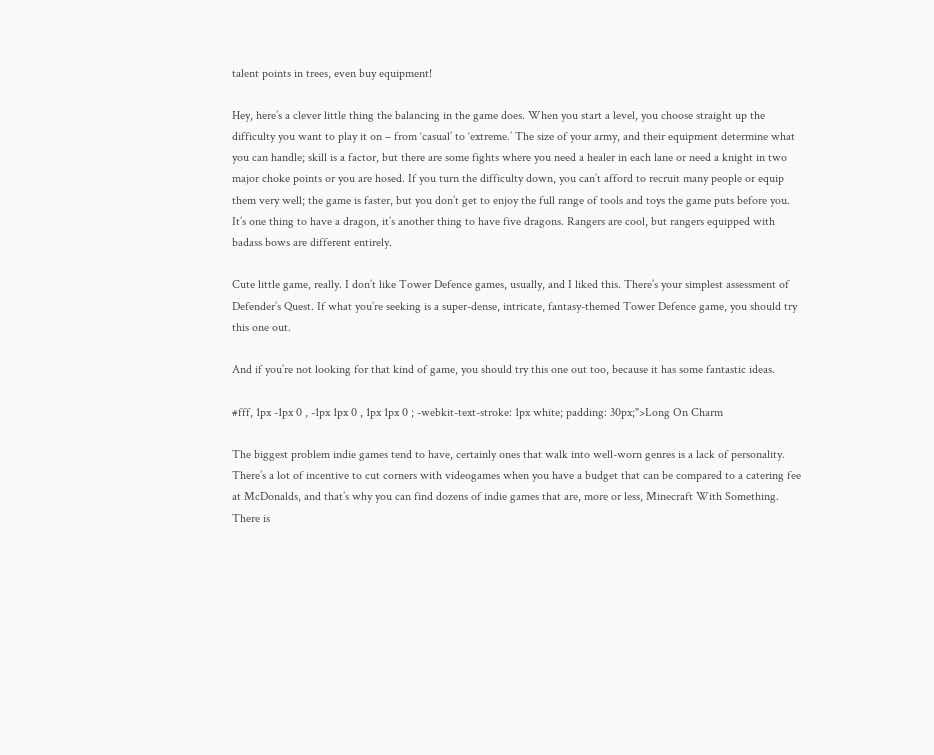talent points in trees, even buy equipment!

Hey, here’s a clever little thing the balancing in the game does. When you start a level, you choose straight up the difficulty you want to play it on – from ‘casual’ to ‘extreme.’ The size of your army, and their equipment determine what you can handle; skill is a factor, but there are some fights where you need a healer in each lane or need a knight in two major choke points or you are hosed. If you turn the difficulty down, you can’t afford to recruit many people or equip them very well; the game is faster, but you don’t get to enjoy the full range of tools and toys the game puts before you. It’s one thing to have a dragon, it’s another thing to have five dragons. Rangers are cool, but rangers equipped with badass bows are different entirely.

Cute little game, really. I don’t like Tower Defence games, usually, and I liked this. There’s your simplest assessment of Defender’s Quest. If what you’re seeking is a super-dense, intricate, fantasy-themed Tower Defence game, you should try this one out.

And if you’re not looking for that kind of game, you should try this one out too, because it has some fantastic ideas.

#fff, 1px -1px 0 , -1px 1px 0 , 1px 1px 0 ; -webkit-text-stroke: 1px white; padding: 30px;">Long On Charm

The biggest problem indie games tend to have, certainly ones that walk into well-worn genres is a lack of personality. There’s a lot of incentive to cut corners with videogames when you have a budget that can be compared to a catering fee at McDonalds, and that’s why you can find dozens of indie games that are, more or less, Minecraft With Something. There is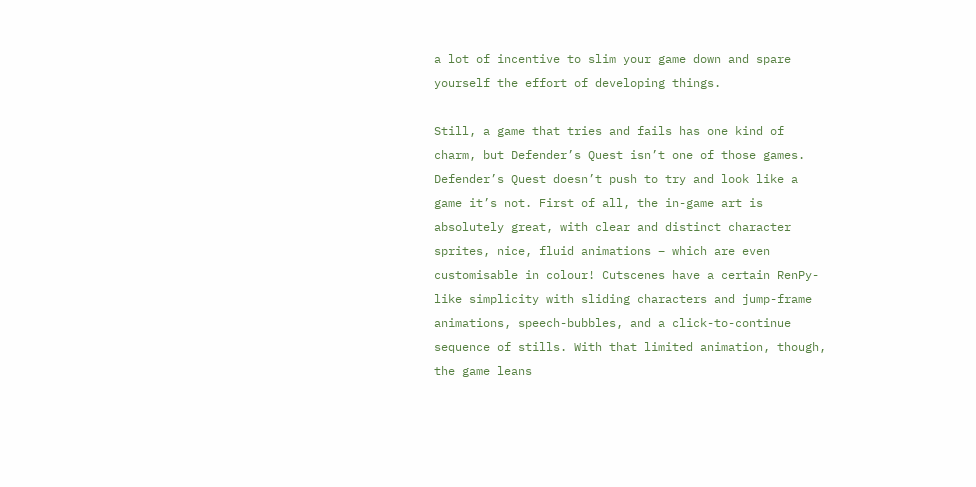a lot of incentive to slim your game down and spare yourself the effort of developing things.

Still, a game that tries and fails has one kind of charm, but Defender’s Quest isn’t one of those games. Defender’s Quest doesn’t push to try and look like a game it’s not. First of all, the in-game art is absolutely great, with clear and distinct character sprites, nice, fluid animations – which are even customisable in colour! Cutscenes have a certain RenPy-like simplicity with sliding characters and jump-frame animations, speech-bubbles, and a click-to-continue sequence of stills. With that limited animation, though, the game leans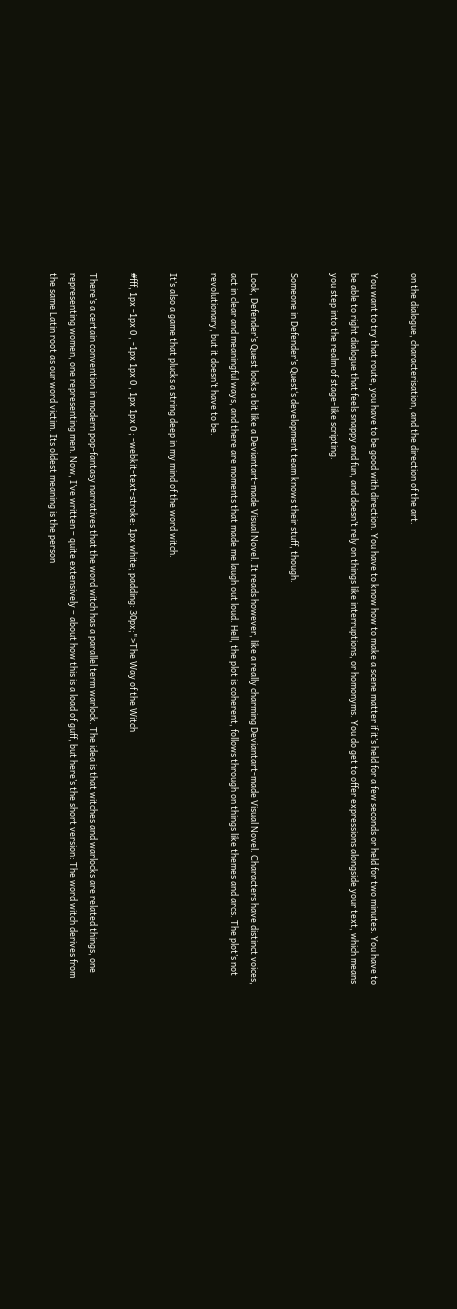on the dialogue, characterisation, and the direction of the art.

You want to try that route, you have to be good with direction. You have to know how to make a scene matter if it’s held for a few seconds or held for two minutes. You have to be able to right dialogue that feels snappy and fun, and doesn’t rely on things like interruptions, or homonyms. You do get to offer expressions alongside your text, which means you step into the realm of stage-like scripting.

Someone in Defender’s Quest‘s development team knows their stuff, though.

Look, Defender’s Quest looks a bit like a Deviantart-made Visual Novel. It reads however, like a really charming Deviantart-made Visual Novel. Characters have distinct voices, act in clear and meaningful ways, and there are moments that made me laugh out loud. Hell, the plot is coherent, follows through on things like themes and arcs. The plot’s not revolutionary, but it doesn’t have to be.

It’s also a game that plucks a string deep in my mind of the word witch.

#fff, 1px -1px 0 , -1px 1px 0 , 1px 1px 0 ; -webkit-text-stroke: 1px white; padding: 30px;">The Way of the Witch

There’s a certain convention in modern pop-fantasy narratives that the word witch has a parallel term warlock. The idea is that witches and warlocks are related things, one representing women, one representing men. Now, I’ve written – quite extensively – about how this is a load of guff, but here’s the short version: The word witch derives from the same Latin root as our word victim. Its oldest meaning is the person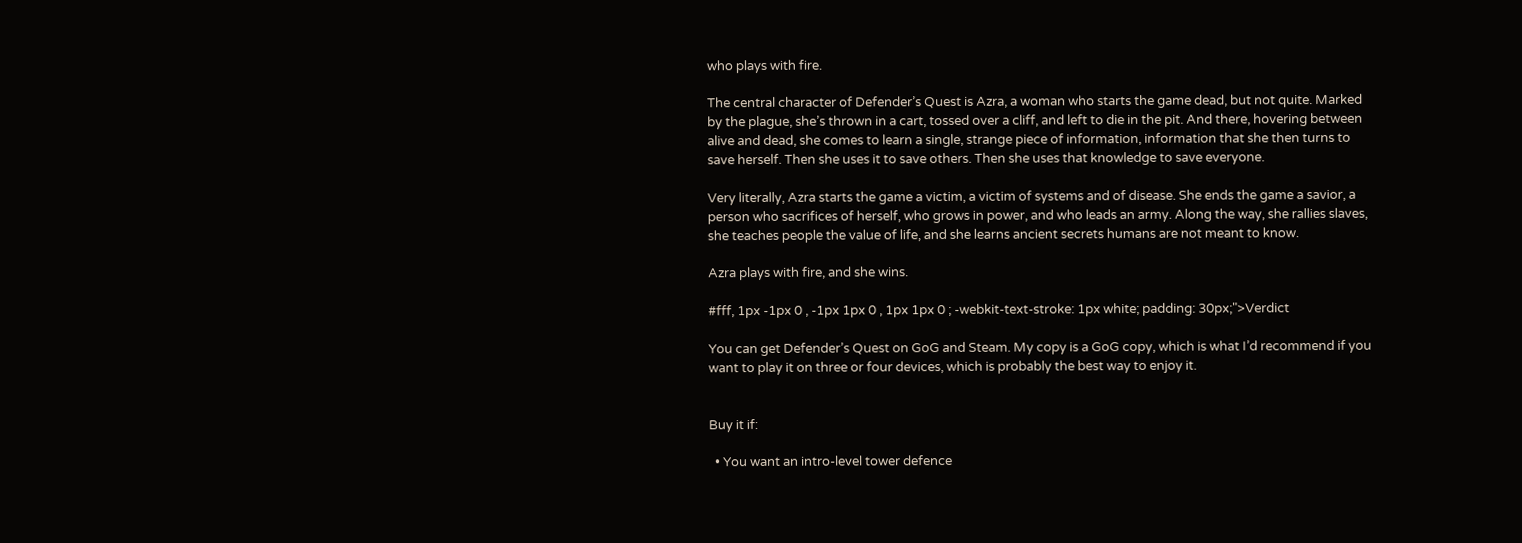who plays with fire.

The central character of Defender’s Quest is Azra, a woman who starts the game dead, but not quite. Marked by the plague, she’s thrown in a cart, tossed over a cliff, and left to die in the pit. And there, hovering between alive and dead, she comes to learn a single, strange piece of information, information that she then turns to save herself. Then she uses it to save others. Then she uses that knowledge to save everyone.

Very literally, Azra starts the game a victim, a victim of systems and of disease. She ends the game a savior, a person who sacrifices of herself, who grows in power, and who leads an army. Along the way, she rallies slaves, she teaches people the value of life, and she learns ancient secrets humans are not meant to know.

Azra plays with fire, and she wins.

#fff, 1px -1px 0 , -1px 1px 0 , 1px 1px 0 ; -webkit-text-stroke: 1px white; padding: 30px;">Verdict

You can get Defender’s Quest on GoG and Steam. My copy is a GoG copy, which is what I’d recommend if you want to play it on three or four devices, which is probably the best way to enjoy it.


Buy it if:

  • You want an intro-level tower defence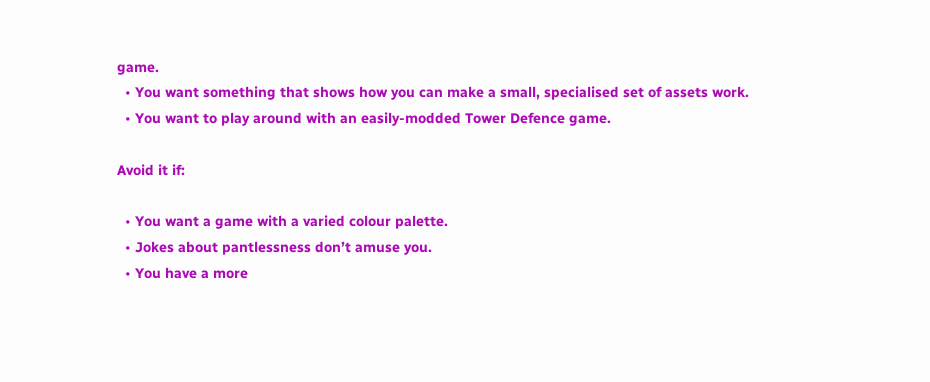game.
  • You want something that shows how you can make a small, specialised set of assets work.
  • You want to play around with an easily-modded Tower Defence game.

Avoid it if:

  • You want a game with a varied colour palette.
  • Jokes about pantlessness don’t amuse you.
  • You have a more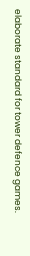elaborate standard for tower defence games.